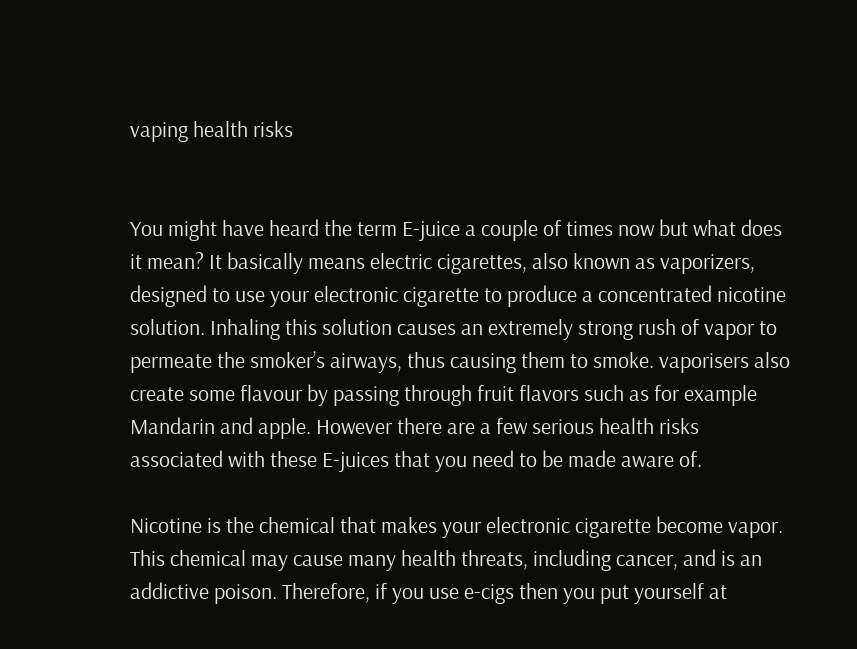vaping health risks


You might have heard the term E-juice a couple of times now but what does it mean? It basically means electric cigarettes, also known as vaporizers, designed to use your electronic cigarette to produce a concentrated nicotine solution. Inhaling this solution causes an extremely strong rush of vapor to permeate the smoker’s airways, thus causing them to smoke. vaporisers also create some flavour by passing through fruit flavors such as for example Mandarin and apple. However there are a few serious health risks associated with these E-juices that you need to be made aware of.

Nicotine is the chemical that makes your electronic cigarette become vapor. This chemical may cause many health threats, including cancer, and is an addictive poison. Therefore, if you use e-cigs then you put yourself at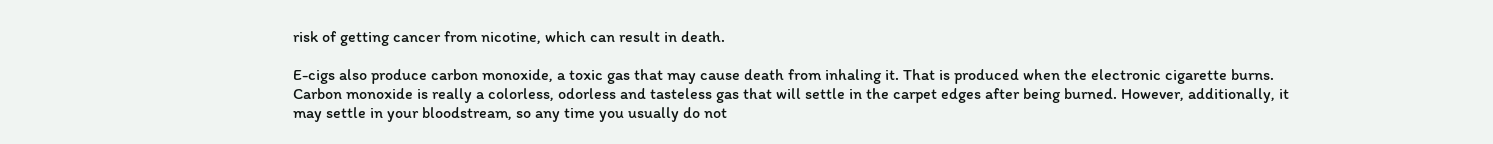risk of getting cancer from nicotine, which can result in death.

E-cigs also produce carbon monoxide, a toxic gas that may cause death from inhaling it. That is produced when the electronic cigarette burns. Carbon monoxide is really a colorless, odorless and tasteless gas that will settle in the carpet edges after being burned. However, additionally, it may settle in your bloodstream, so any time you usually do not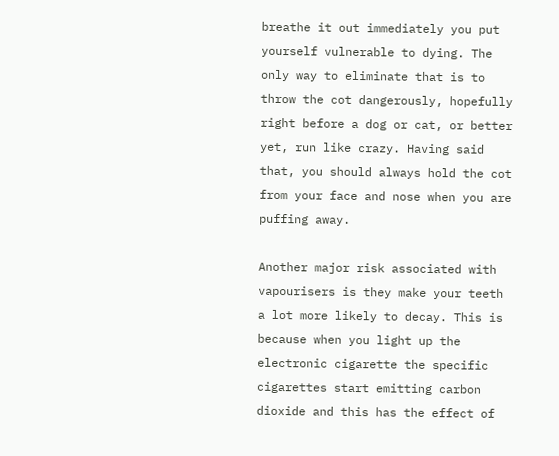breathe it out immediately you put yourself vulnerable to dying. The only way to eliminate that is to throw the cot dangerously, hopefully right before a dog or cat, or better yet, run like crazy. Having said that, you should always hold the cot from your face and nose when you are puffing away.

Another major risk associated with vapourisers is they make your teeth a lot more likely to decay. This is because when you light up the electronic cigarette the specific cigarettes start emitting carbon dioxide and this has the effect of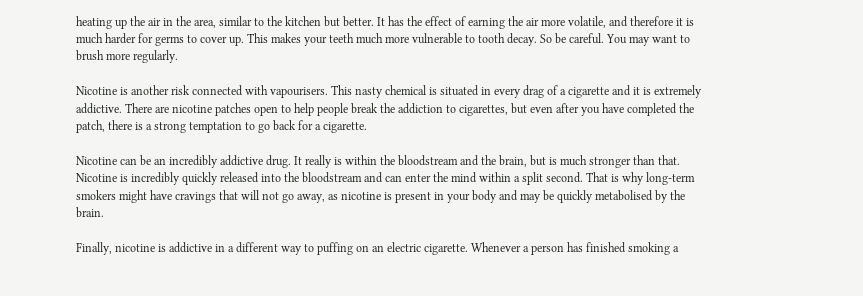heating up the air in the area, similar to the kitchen but better. It has the effect of earning the air more volatile, and therefore it is much harder for germs to cover up. This makes your teeth much more vulnerable to tooth decay. So be careful. You may want to brush more regularly.

Nicotine is another risk connected with vapourisers. This nasty chemical is situated in every drag of a cigarette and it is extremely addictive. There are nicotine patches open to help people break the addiction to cigarettes, but even after you have completed the patch, there is a strong temptation to go back for a cigarette.

Nicotine can be an incredibly addictive drug. It really is within the bloodstream and the brain, but is much stronger than that. Nicotine is incredibly quickly released into the bloodstream and can enter the mind within a split second. That is why long-term smokers might have cravings that will not go away, as nicotine is present in your body and may be quickly metabolised by the brain.

Finally, nicotine is addictive in a different way to puffing on an electric cigarette. Whenever a person has finished smoking a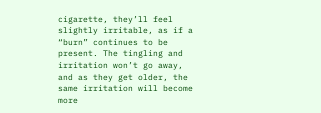cigarette, they’ll feel slightly irritable, as if a “burn” continues to be present. The tingling and irritation won’t go away, and as they get older, the same irritation will become more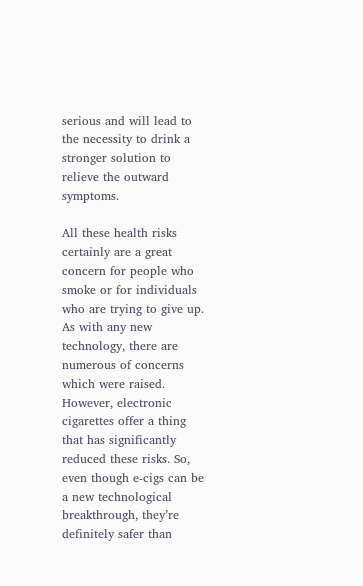serious and will lead to the necessity to drink a stronger solution to relieve the outward symptoms.

All these health risks certainly are a great concern for people who smoke or for individuals who are trying to give up. As with any new technology, there are numerous of concerns which were raised. However, electronic cigarettes offer a thing that has significantly reduced these risks. So, even though e-cigs can be a new technological breakthrough, they’re definitely safer than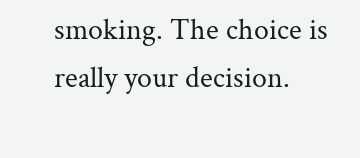smoking. The choice is really your decision.